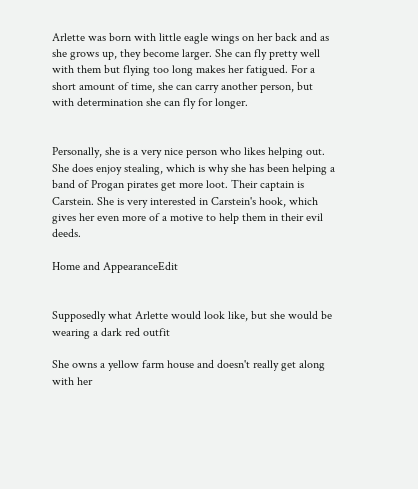Arlette was born with little eagle wings on her back and as she grows up, they become larger. She can fly pretty well with them but flying too long makes her fatigued. For a short amount of time, she can carry another person, but with determination she can fly for longer.


Personally, she is a very nice person who likes helping out. She does enjoy stealing, which is why she has been helping a band of Progan pirates get more loot. Their captain is Carstein. She is very interested in Carstein's hook, which gives her even more of a motive to help them in their evil deeds.

Home and AppearanceEdit


Supposedly what Arlette would look like, but she would be wearing a dark red outfit

She owns a yellow farm house and doesn't really get along with her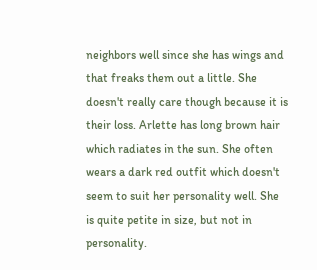neighbors well since she has wings and that freaks them out a little. She doesn't really care though because it is their loss. Arlette has long brown hair which radiates in the sun. She often wears a dark red outfit which doesn't seem to suit her personality well. She is quite petite in size, but not in personality.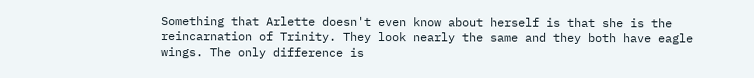Something that Arlette doesn't even know about herself is that she is the reincarnation of Trinity. They look nearly the same and they both have eagle wings. The only difference is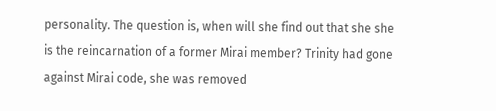personality. The question is, when will she find out that she she is the reincarnation of a former Mirai member? Trinity had gone against Mirai code, she was removed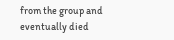from the group and eventually died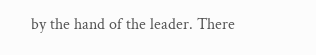by the hand of the leader. There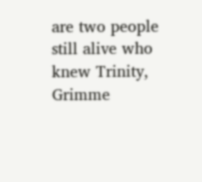are two people still alive who knew Trinity, Grimme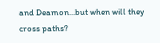and Deamon...but when will they cross paths?